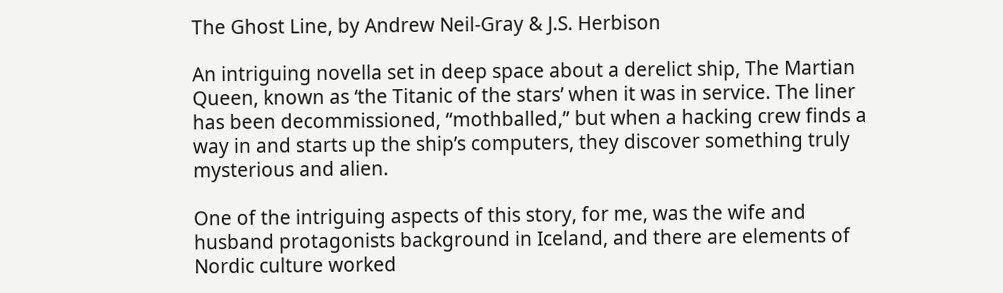The Ghost Line, by Andrew Neil-Gray & J.S. Herbison

An intriguing novella set in deep space about a derelict ship, The Martian Queen, known as ‘the Titanic of the stars’ when it was in service. The liner has been decommissioned, “mothballed,” but when a hacking crew finds a way in and starts up the ship’s computers, they discover something truly mysterious and alien.

One of the intriguing aspects of this story, for me, was the wife and husband protagonists background in Iceland, and there are elements of Nordic culture worked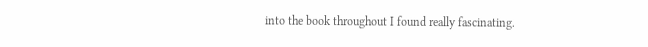into the book throughout I found really fascinating.